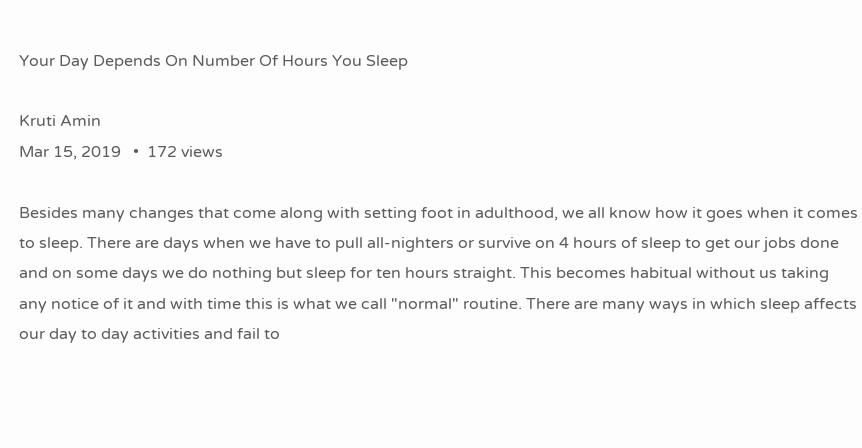Your Day Depends On Number Of Hours You Sleep

Kruti Amin
Mar 15, 2019   •  172 views

Besides many changes that come along with setting foot in adulthood, we all know how it goes when it comes to sleep. There are days when we have to pull all-nighters or survive on 4 hours of sleep to get our jobs done and on some days we do nothing but sleep for ten hours straight. This becomes habitual without us taking any notice of it and with time this is what we call "normal" routine. There are many ways in which sleep affects our day to day activities and fail to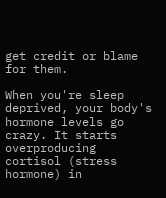get credit or blame for them.

When you're sleep deprived, your body's hormone levels go crazy. It starts overproducing cortisol (stress hormone) in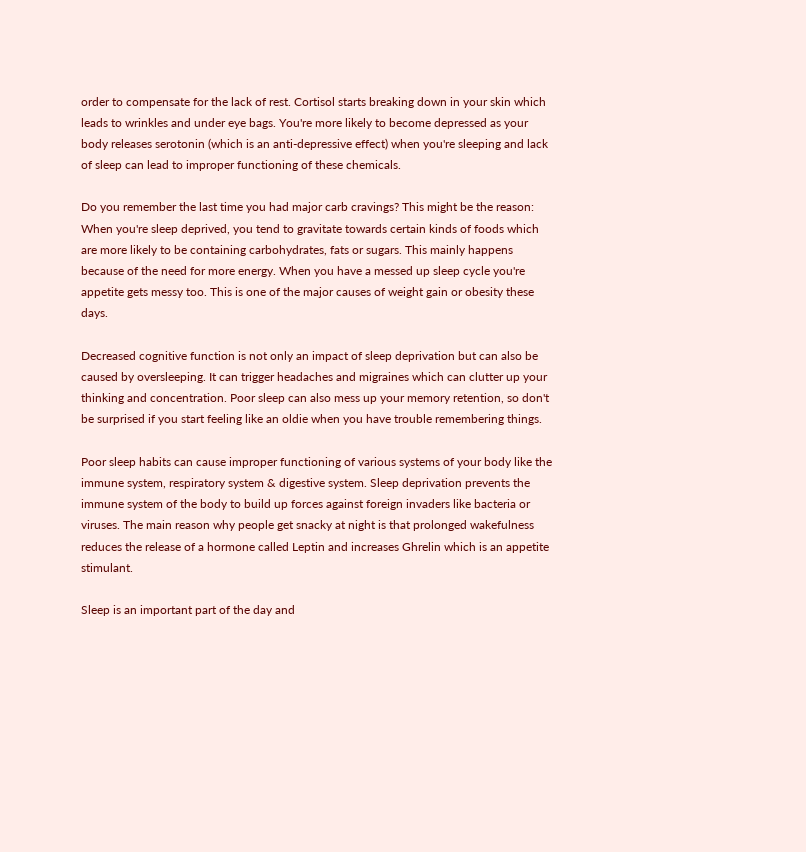order to compensate for the lack of rest. Cortisol starts breaking down in your skin which leads to wrinkles and under eye bags. You're more likely to become depressed as your body releases serotonin (which is an anti-depressive effect) when you're sleeping and lack of sleep can lead to improper functioning of these chemicals.

Do you remember the last time you had major carb cravings? This might be the reason: When you're sleep deprived, you tend to gravitate towards certain kinds of foods which are more likely to be containing carbohydrates, fats or sugars. This mainly happens because of the need for more energy. When you have a messed up sleep cycle you're appetite gets messy too. This is one of the major causes of weight gain or obesity these days.

Decreased cognitive function is not only an impact of sleep deprivation but can also be caused by oversleeping. It can trigger headaches and migraines which can clutter up your thinking and concentration. Poor sleep can also mess up your memory retention, so don't be surprised if you start feeling like an oldie when you have trouble remembering things.

Poor sleep habits can cause improper functioning of various systems of your body like the immune system, respiratory system & digestive system. Sleep deprivation prevents the immune system of the body to build up forces against foreign invaders like bacteria or viruses. The main reason why people get snacky at night is that prolonged wakefulness reduces the release of a hormone called Leptin and increases Ghrelin which is an appetite stimulant.

Sleep is an important part of the day and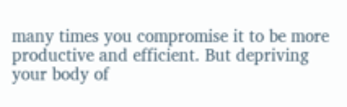many times you compromise it to be more productive and efficient. But depriving your body of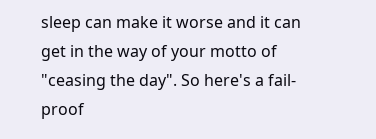sleep can make it worse and it can get in the way of your motto of "ceasing the day". So here's a fail-proof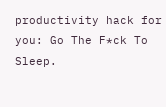productivity hack for you: Go The F*ck To Sleep.